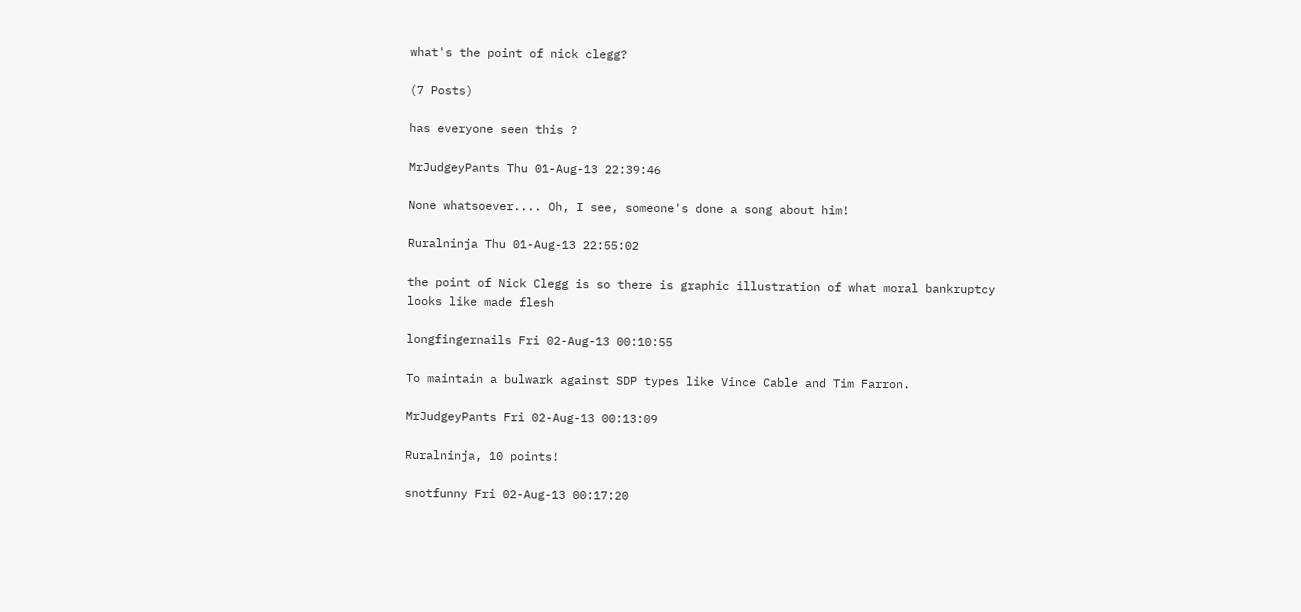what's the point of nick clegg?

(7 Posts)

has everyone seen this ?

MrJudgeyPants Thu 01-Aug-13 22:39:46

None whatsoever.... Oh, I see, someone's done a song about him!

Ruralninja Thu 01-Aug-13 22:55:02

the point of Nick Clegg is so there is graphic illustration of what moral bankruptcy looks like made flesh

longfingernails Fri 02-Aug-13 00:10:55

To maintain a bulwark against SDP types like Vince Cable and Tim Farron.

MrJudgeyPants Fri 02-Aug-13 00:13:09

Ruralninja, 10 points!

snotfunny Fri 02-Aug-13 00:17:20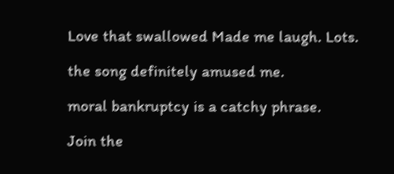Love that swallowed Made me laugh. Lots.

the song definitely amused me.

moral bankruptcy is a catchy phrase.

Join the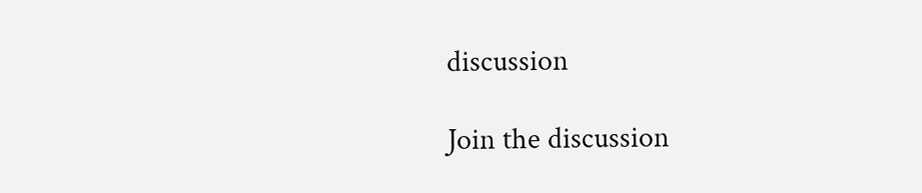discussion

Join the discussion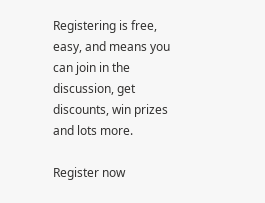Registering is free, easy, and means you can join in the discussion, get discounts, win prizes and lots more.

Register now